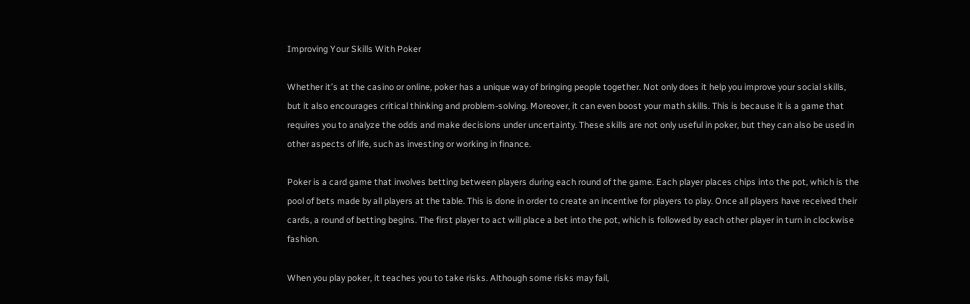Improving Your Skills With Poker

Whether it’s at the casino or online, poker has a unique way of bringing people together. Not only does it help you improve your social skills, but it also encourages critical thinking and problem-solving. Moreover, it can even boost your math skills. This is because it is a game that requires you to analyze the odds and make decisions under uncertainty. These skills are not only useful in poker, but they can also be used in other aspects of life, such as investing or working in finance.

Poker is a card game that involves betting between players during each round of the game. Each player places chips into the pot, which is the pool of bets made by all players at the table. This is done in order to create an incentive for players to play. Once all players have received their cards, a round of betting begins. The first player to act will place a bet into the pot, which is followed by each other player in turn in clockwise fashion.

When you play poker, it teaches you to take risks. Although some risks may fail,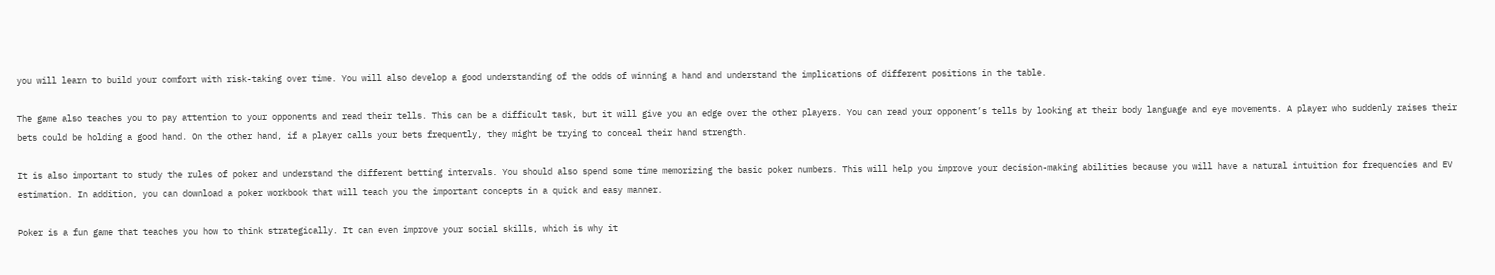you will learn to build your comfort with risk-taking over time. You will also develop a good understanding of the odds of winning a hand and understand the implications of different positions in the table.

The game also teaches you to pay attention to your opponents and read their tells. This can be a difficult task, but it will give you an edge over the other players. You can read your opponent’s tells by looking at their body language and eye movements. A player who suddenly raises their bets could be holding a good hand. On the other hand, if a player calls your bets frequently, they might be trying to conceal their hand strength.

It is also important to study the rules of poker and understand the different betting intervals. You should also spend some time memorizing the basic poker numbers. This will help you improve your decision-making abilities because you will have a natural intuition for frequencies and EV estimation. In addition, you can download a poker workbook that will teach you the important concepts in a quick and easy manner.

Poker is a fun game that teaches you how to think strategically. It can even improve your social skills, which is why it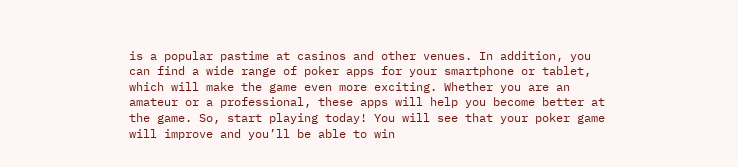is a popular pastime at casinos and other venues. In addition, you can find a wide range of poker apps for your smartphone or tablet, which will make the game even more exciting. Whether you are an amateur or a professional, these apps will help you become better at the game. So, start playing today! You will see that your poker game will improve and you’ll be able to win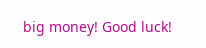big money! Good luck!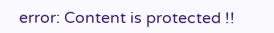error: Content is protected !!